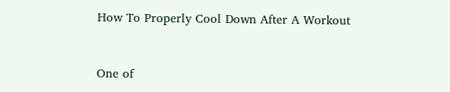How To Properly Cool Down After A Workout


One of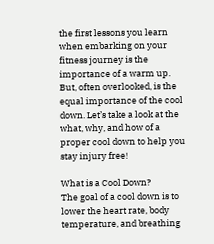the first lessons you learn when embarking on your fitness journey is the importance of a warm up. But, often overlooked, is the equal importance of the cool down. Let’s take a look at the what, why, and how of a proper cool down to help you stay injury free!

What is a Cool Down?
The goal of a cool down is to lower the heart rate, body temperature, and breathing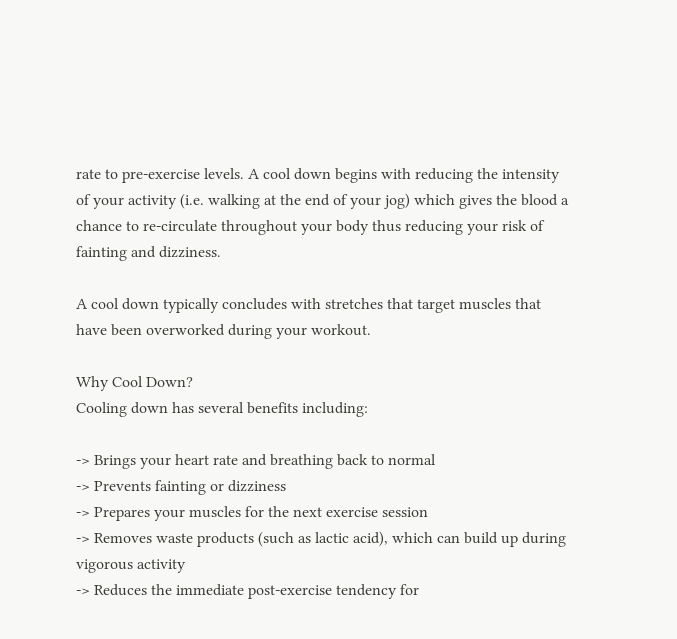rate to pre-exercise levels. A cool down begins with reducing the intensity of your activity (i.e. walking at the end of your jog) which gives the blood a chance to re-circulate throughout your body thus reducing your risk of fainting and dizziness.

A cool down typically concludes with stretches that target muscles that have been overworked during your workout.

Why Cool Down?
Cooling down has several benefits including:

-> Brings your heart rate and breathing back to normal
-> Prevents fainting or dizziness
-> Prepares your muscles for the next exercise session
-> Removes waste products (such as lactic acid), which can build up during vigorous activity
-> Reduces the immediate post-exercise tendency for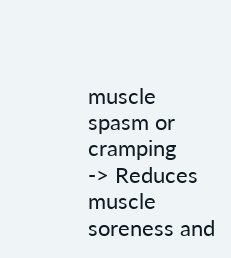muscle spasm or cramping
-> Reduces muscle soreness and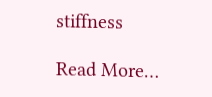stiffness

Read More…